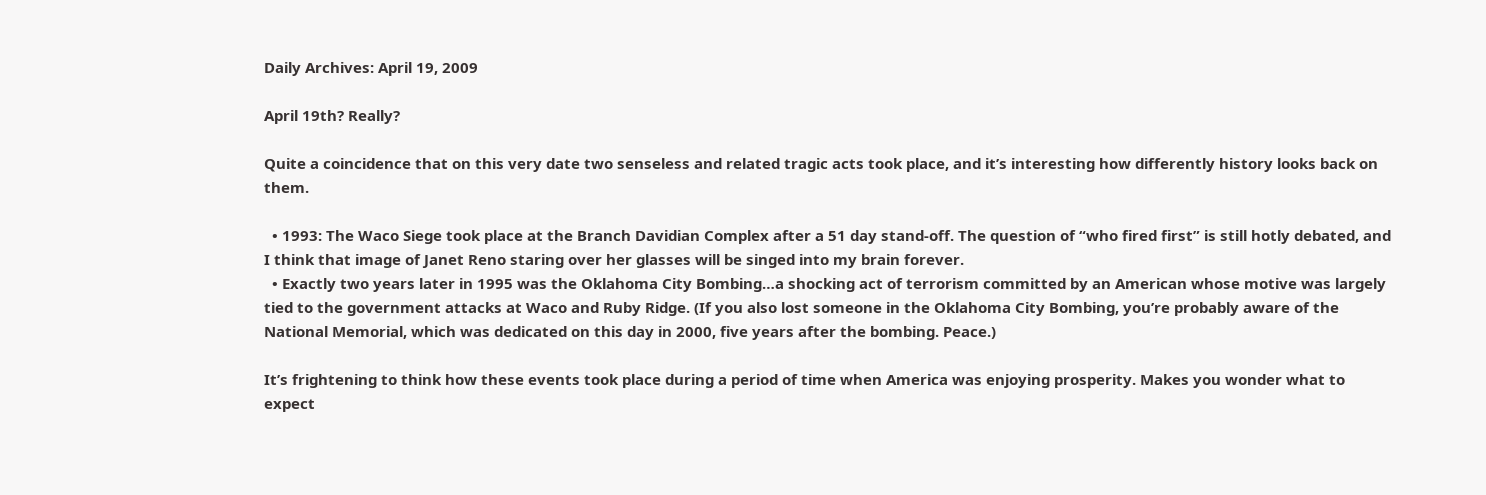Daily Archives: April 19, 2009

April 19th? Really?

Quite a coincidence that on this very date two senseless and related tragic acts took place, and it’s interesting how differently history looks back on them.

  • 1993: The Waco Siege took place at the Branch Davidian Complex after a 51 day stand-off. The question of “who fired first” is still hotly debated, and I think that image of Janet Reno staring over her glasses will be singed into my brain forever.
  • Exactly two years later in 1995 was the Oklahoma City Bombing…a shocking act of terrorism committed by an American whose motive was largely tied to the government attacks at Waco and Ruby Ridge. (If you also lost someone in the Oklahoma City Bombing, you’re probably aware of the National Memorial, which was dedicated on this day in 2000, five years after the bombing. Peace.)

It’s frightening to think how these events took place during a period of time when America was enjoying prosperity. Makes you wonder what to expect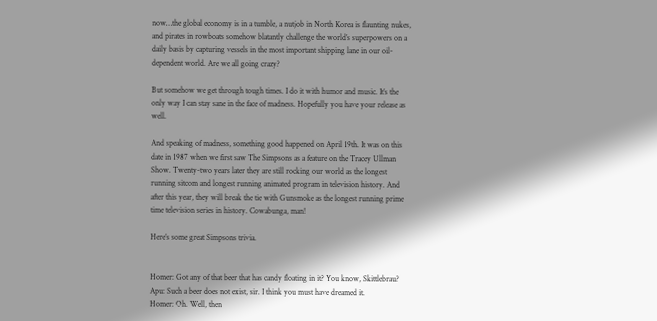now…the global economy is in a tumble, a nutjob in North Korea is flaunting nukes, and pirates in rowboats somehow blatantly challenge the world’s superpowers on a daily basis by capturing vessels in the most important shipping lane in our oil-dependent world. Are we all going crazy?

But somehow we get through tough times. I do it with humor and music. It’s the only way I can stay sane in the face of madness. Hopefully you have your release as well.

And speaking of madness, something good happened on April 19th. It was on this date in 1987 when we first saw The Simpsons as a feature on the Tracey Ullman Show. Twenty-two years later they are still rocking our world as the longest running sitcom and longest running animated program in television history. And after this year, they will break the tie with Gunsmoke as the longest running prime time television series in history. Cowabunga, man!

Here’s some great Simpsons trivia.


Homer: Got any of that beer that has candy floating in it? You know, Skittlebrau?
Apu: Such a beer does not exist, sir. I think you must have dreamed it.
Homer: Oh. Well, then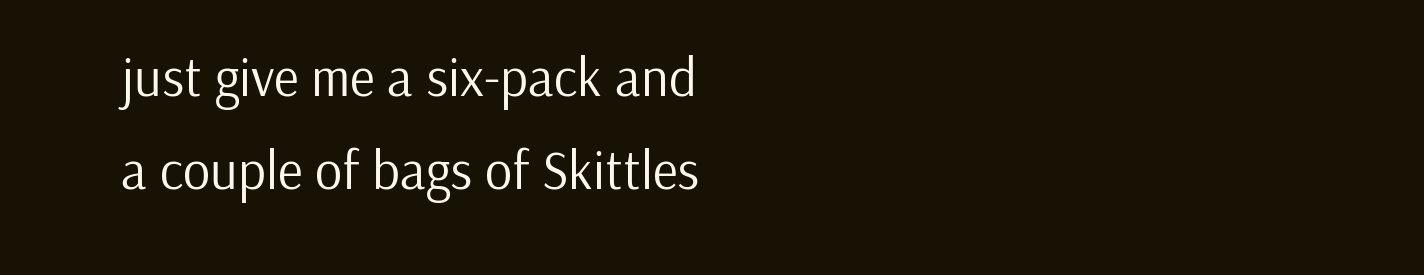just give me a six-pack and a couple of bags of Skittles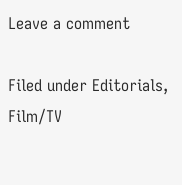Leave a comment

Filed under Editorials, Film/TV